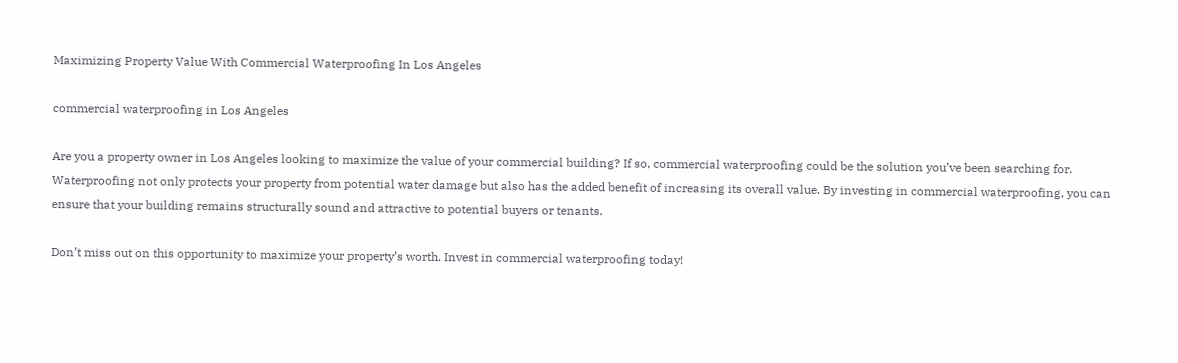Maximizing Property Value With Commercial Waterproofing In Los Angeles

commercial waterproofing in Los Angeles

Are you a property owner in Los Angeles looking to maximize the value of your commercial building? If so, commercial waterproofing could be the solution you’ve been searching for. Waterproofing not only protects your property from potential water damage but also has the added benefit of increasing its overall value. By investing in commercial waterproofing, you can ensure that your building remains structurally sound and attractive to potential buyers or tenants.

Don’t miss out on this opportunity to maximize your property’s worth. Invest in commercial waterproofing today!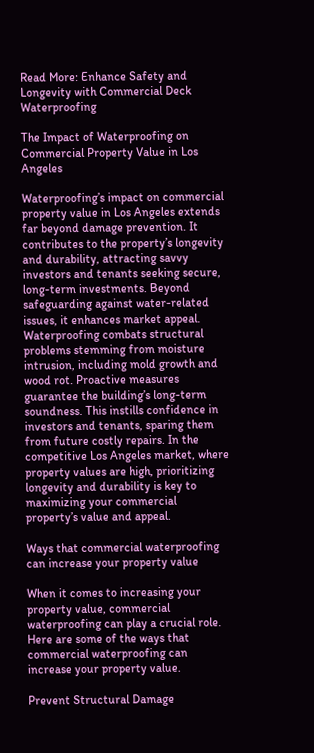Read More: Enhance Safety and Longevity with Commercial Deck Waterproofing

The Impact of Waterproofing on Commercial Property Value in Los Angeles

Waterproofing’s impact on commercial property value in Los Angeles extends far beyond damage prevention. It contributes to the property’s longevity and durability, attracting savvy investors and tenants seeking secure, long-term investments. Beyond safeguarding against water-related issues, it enhances market appeal. Waterproofing combats structural problems stemming from moisture intrusion, including mold growth and wood rot. Proactive measures guarantee the building’s long-term soundness. This instills confidence in investors and tenants, sparing them from future costly repairs. In the competitive Los Angeles market, where property values are high, prioritizing longevity and durability is key to maximizing your commercial property’s value and appeal.

Ways that commercial waterproofing can increase your property value

When it comes to increasing your property value, commercial waterproofing can play a crucial role. Here are some of the ways that commercial waterproofing can increase your property value.

Prevent Structural Damage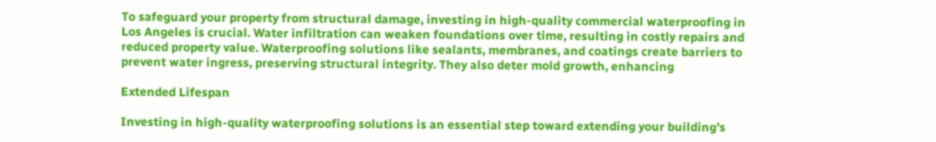To safeguard your property from structural damage, investing in high-quality commercial waterproofing in Los Angeles is crucial. Water infiltration can weaken foundations over time, resulting in costly repairs and reduced property value. Waterproofing solutions like sealants, membranes, and coatings create barriers to prevent water ingress, preserving structural integrity. They also deter mold growth, enhancing

Extended Lifespan

Investing in high-quality waterproofing solutions is an essential step toward extending your building’s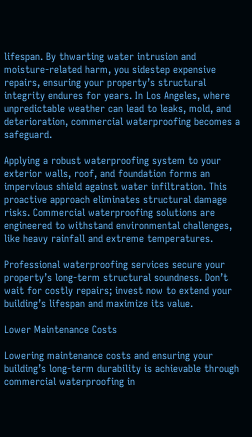lifespan. By thwarting water intrusion and moisture-related harm, you sidestep expensive repairs, ensuring your property’s structural integrity endures for years. In Los Angeles, where unpredictable weather can lead to leaks, mold, and deterioration, commercial waterproofing becomes a safeguard.

Applying a robust waterproofing system to your exterior walls, roof, and foundation forms an impervious shield against water infiltration. This proactive approach eliminates structural damage risks. Commercial waterproofing solutions are engineered to withstand environmental challenges, like heavy rainfall and extreme temperatures.

Professional waterproofing services secure your property’s long-term structural soundness. Don’t wait for costly repairs; invest now to extend your building’s lifespan and maximize its value.

Lower Maintenance Costs

Lowering maintenance costs and ensuring your building’s long-term durability is achievable through commercial waterproofing in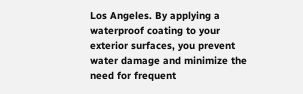Los Angeles. By applying a waterproof coating to your exterior surfaces, you prevent water damage and minimize the need for frequent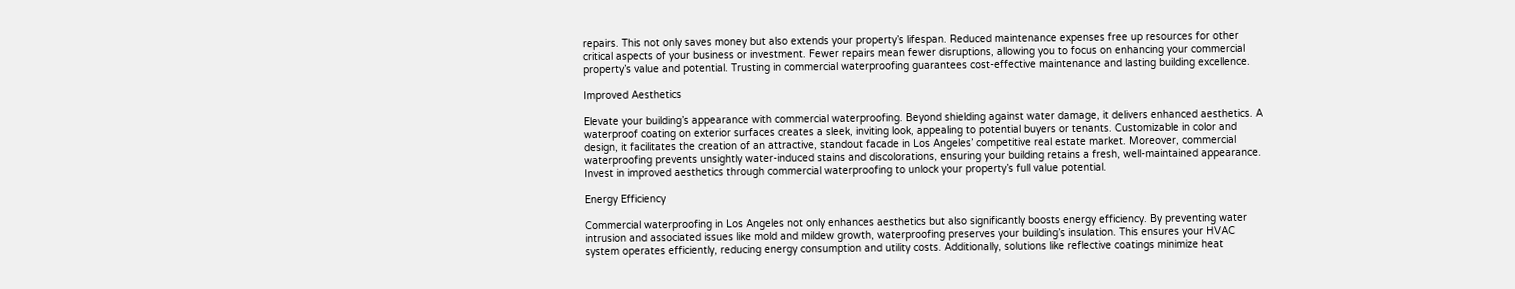repairs. This not only saves money but also extends your property’s lifespan. Reduced maintenance expenses free up resources for other critical aspects of your business or investment. Fewer repairs mean fewer disruptions, allowing you to focus on enhancing your commercial property’s value and potential. Trusting in commercial waterproofing guarantees cost-effective maintenance and lasting building excellence.

Improved Aesthetics

Elevate your building’s appearance with commercial waterproofing. Beyond shielding against water damage, it delivers enhanced aesthetics. A waterproof coating on exterior surfaces creates a sleek, inviting look, appealing to potential buyers or tenants. Customizable in color and design, it facilitates the creation of an attractive, standout facade in Los Angeles’ competitive real estate market. Moreover, commercial waterproofing prevents unsightly water-induced stains and discolorations, ensuring your building retains a fresh, well-maintained appearance. Invest in improved aesthetics through commercial waterproofing to unlock your property’s full value potential.

Energy Efficiency

Commercial waterproofing in Los Angeles not only enhances aesthetics but also significantly boosts energy efficiency. By preventing water intrusion and associated issues like mold and mildew growth, waterproofing preserves your building’s insulation. This ensures your HVAC system operates efficiently, reducing energy consumption and utility costs. Additionally, solutions like reflective coatings minimize heat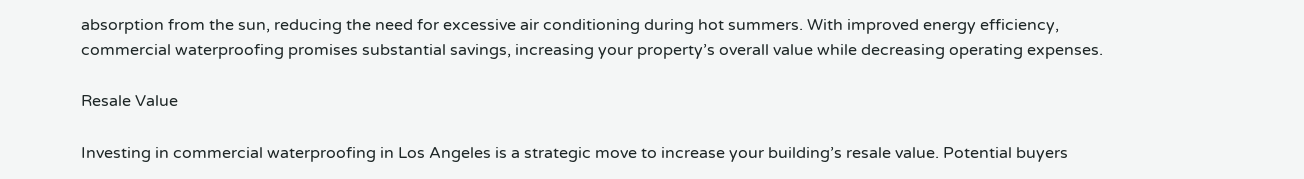absorption from the sun, reducing the need for excessive air conditioning during hot summers. With improved energy efficiency, commercial waterproofing promises substantial savings, increasing your property’s overall value while decreasing operating expenses.

Resale Value

Investing in commercial waterproofing in Los Angeles is a strategic move to increase your building’s resale value. Potential buyers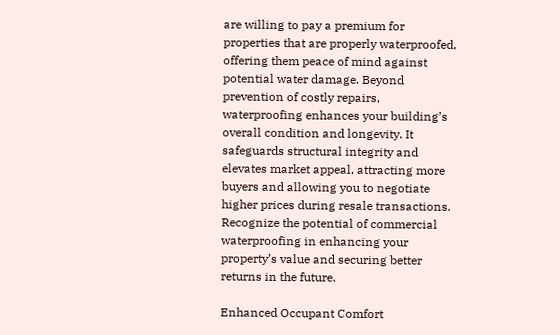are willing to pay a premium for properties that are properly waterproofed, offering them peace of mind against potential water damage. Beyond prevention of costly repairs, waterproofing enhances your building’s overall condition and longevity. It safeguards structural integrity and elevates market appeal, attracting more buyers and allowing you to negotiate higher prices during resale transactions. Recognize the potential of commercial waterproofing in enhancing your property’s value and securing better returns in the future.

Enhanced Occupant Comfort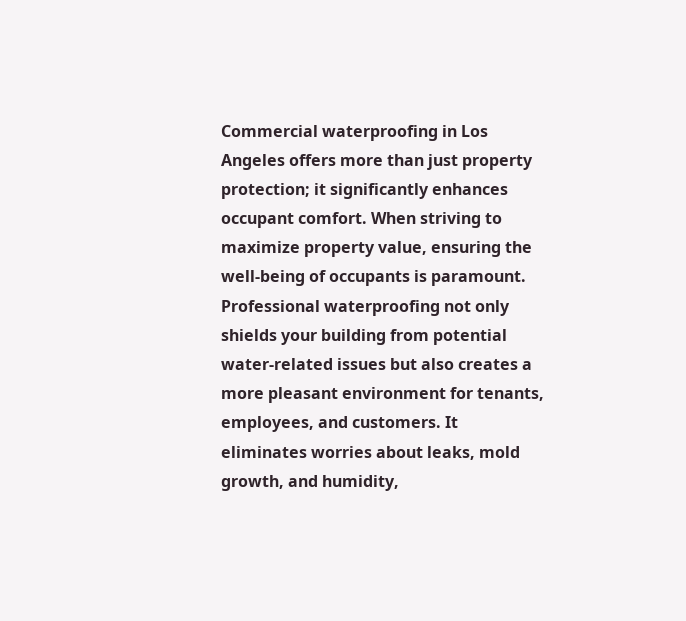Commercial waterproofing in Los Angeles offers more than just property protection; it significantly enhances occupant comfort. When striving to maximize property value, ensuring the well-being of occupants is paramount. Professional waterproofing not only shields your building from potential water-related issues but also creates a more pleasant environment for tenants, employees, and customers. It eliminates worries about leaks, mold growth, and humidity,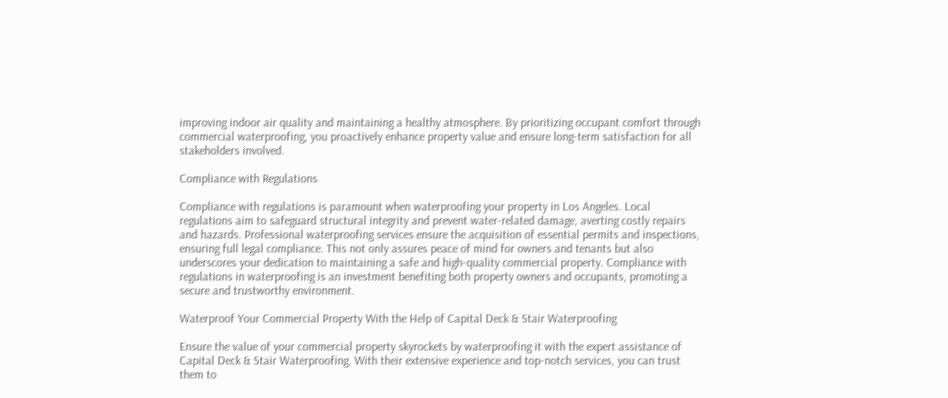improving indoor air quality and maintaining a healthy atmosphere. By prioritizing occupant comfort through commercial waterproofing, you proactively enhance property value and ensure long-term satisfaction for all stakeholders involved.

Compliance with Regulations

Compliance with regulations is paramount when waterproofing your property in Los Angeles. Local regulations aim to safeguard structural integrity and prevent water-related damage, averting costly repairs and hazards. Professional waterproofing services ensure the acquisition of essential permits and inspections, ensuring full legal compliance. This not only assures peace of mind for owners and tenants but also underscores your dedication to maintaining a safe and high-quality commercial property. Compliance with regulations in waterproofing is an investment benefiting both property owners and occupants, promoting a secure and trustworthy environment.

Waterproof Your Commercial Property With the Help of Capital Deck & Stair Waterproofing

Ensure the value of your commercial property skyrockets by waterproofing it with the expert assistance of Capital Deck & Stair Waterproofing. With their extensive experience and top-notch services, you can trust them to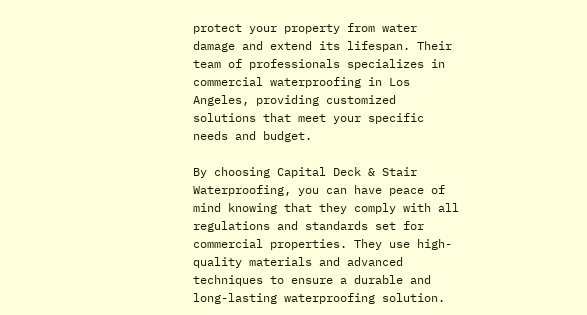protect your property from water damage and extend its lifespan. Their team of professionals specializes in commercial waterproofing in Los Angeles, providing customized solutions that meet your specific needs and budget.

By choosing Capital Deck & Stair Waterproofing, you can have peace of mind knowing that they comply with all regulations and standards set for commercial properties. They use high-quality materials and advanced techniques to ensure a durable and long-lasting waterproofing solution.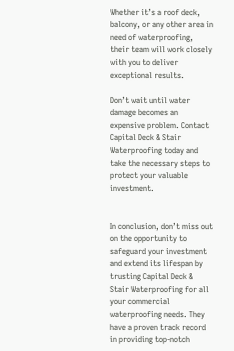Whether it’s a roof deck, balcony, or any other area in need of waterproofing, their team will work closely with you to deliver exceptional results.

Don’t wait until water damage becomes an expensive problem. Contact Capital Deck & Stair Waterproofing today and take the necessary steps to protect your valuable investment.


In conclusion, don’t miss out on the opportunity to safeguard your investment and extend its lifespan by trusting Capital Deck & Stair Waterproofing for all your commercial waterproofing needs. They have a proven track record in providing top-notch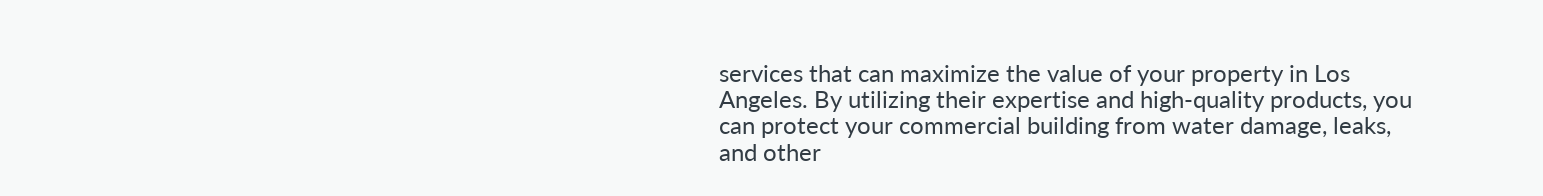services that can maximize the value of your property in Los Angeles. By utilizing their expertise and high-quality products, you can protect your commercial building from water damage, leaks, and other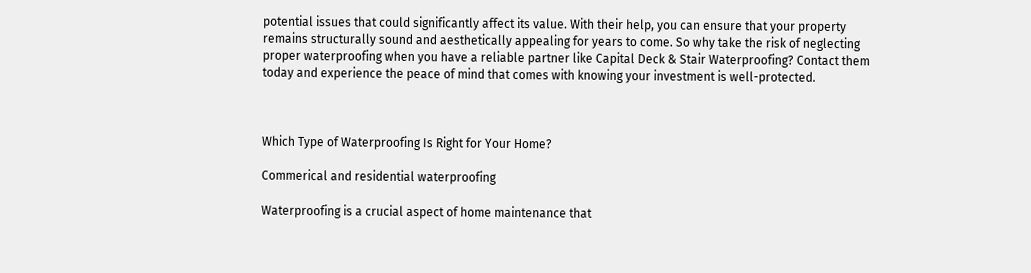potential issues that could significantly affect its value. With their help, you can ensure that your property remains structurally sound and aesthetically appealing for years to come. So why take the risk of neglecting proper waterproofing when you have a reliable partner like Capital Deck & Stair Waterproofing? Contact them today and experience the peace of mind that comes with knowing your investment is well-protected.



Which Type of Waterproofing Is Right for Your Home?

Commerical and residential waterproofing

Waterproofing is a crucial aspect of home maintenance that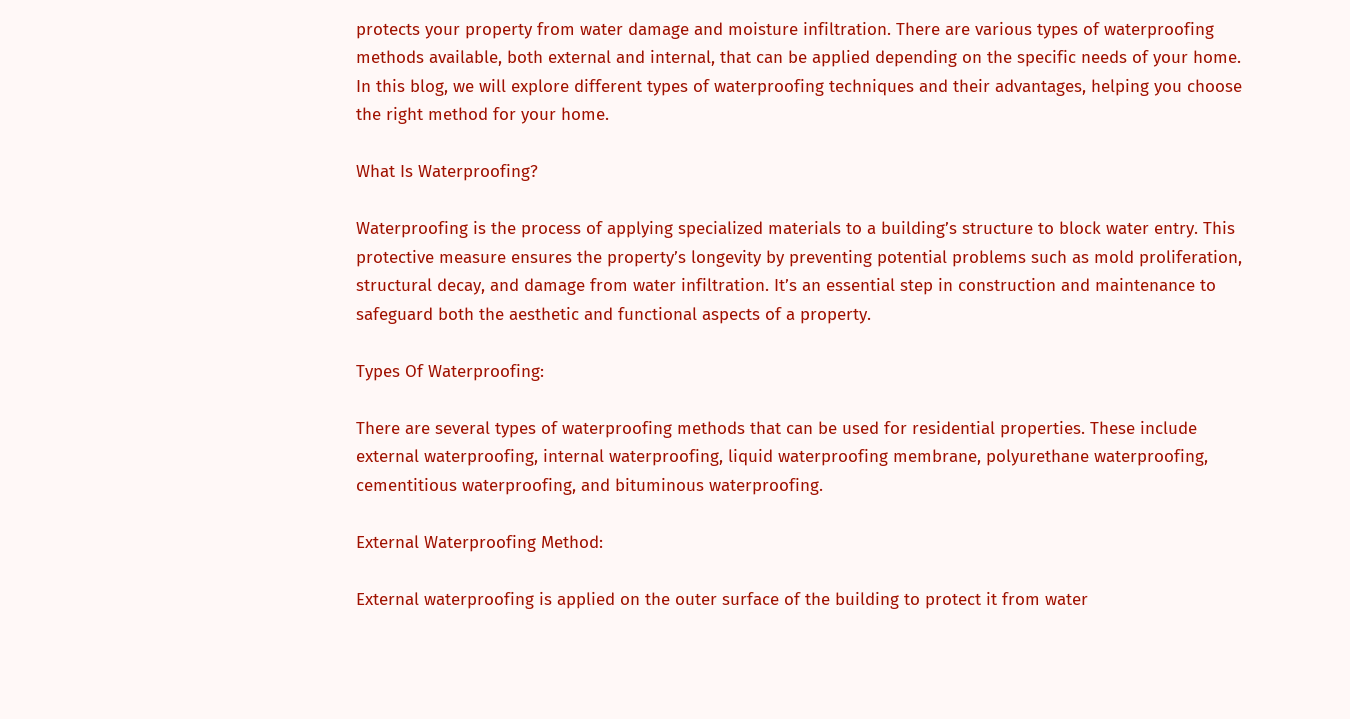protects your property from water damage and moisture infiltration. There are various types of waterproofing methods available, both external and internal, that can be applied depending on the specific needs of your home. In this blog, we will explore different types of waterproofing techniques and their advantages, helping you choose the right method for your home.

What Is Waterproofing?

Waterproofing is the process of applying specialized materials to a building’s structure to block water entry. This protective measure ensures the property’s longevity by preventing potential problems such as mold proliferation, structural decay, and damage from water infiltration. It’s an essential step in construction and maintenance to safeguard both the aesthetic and functional aspects of a property.

Types Of Waterproofing:

There are several types of waterproofing methods that can be used for residential properties. These include external waterproofing, internal waterproofing, liquid waterproofing membrane, polyurethane waterproofing, cementitious waterproofing, and bituminous waterproofing.

External Waterproofing Method:

External waterproofing is applied on the outer surface of the building to protect it from water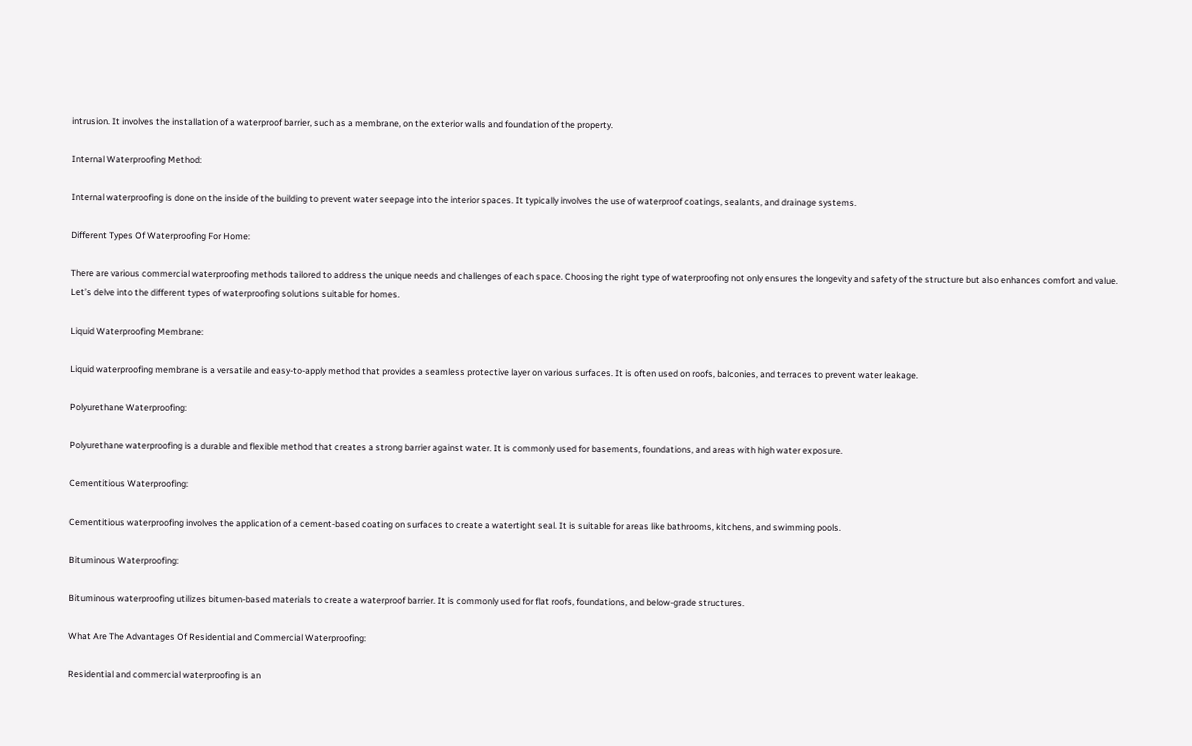intrusion. It involves the installation of a waterproof barrier, such as a membrane, on the exterior walls and foundation of the property.

Internal Waterproofing Method:

Internal waterproofing is done on the inside of the building to prevent water seepage into the interior spaces. It typically involves the use of waterproof coatings, sealants, and drainage systems.

Different Types Of Waterproofing For Home:

There are various commercial waterproofing methods tailored to address the unique needs and challenges of each space. Choosing the right type of waterproofing not only ensures the longevity and safety of the structure but also enhances comfort and value. Let’s delve into the different types of waterproofing solutions suitable for homes.

Liquid Waterproofing Membrane:

Liquid waterproofing membrane is a versatile and easy-to-apply method that provides a seamless protective layer on various surfaces. It is often used on roofs, balconies, and terraces to prevent water leakage.

Polyurethane Waterproofing:

Polyurethane waterproofing is a durable and flexible method that creates a strong barrier against water. It is commonly used for basements, foundations, and areas with high water exposure.

Cementitious Waterproofing:

Cementitious waterproofing involves the application of a cement-based coating on surfaces to create a watertight seal. It is suitable for areas like bathrooms, kitchens, and swimming pools.

Bituminous Waterproofing:

Bituminous waterproofing utilizes bitumen-based materials to create a waterproof barrier. It is commonly used for flat roofs, foundations, and below-grade structures.

What Are The Advantages Of Residential and Commercial Waterproofing:

Residential and commercial waterproofing is an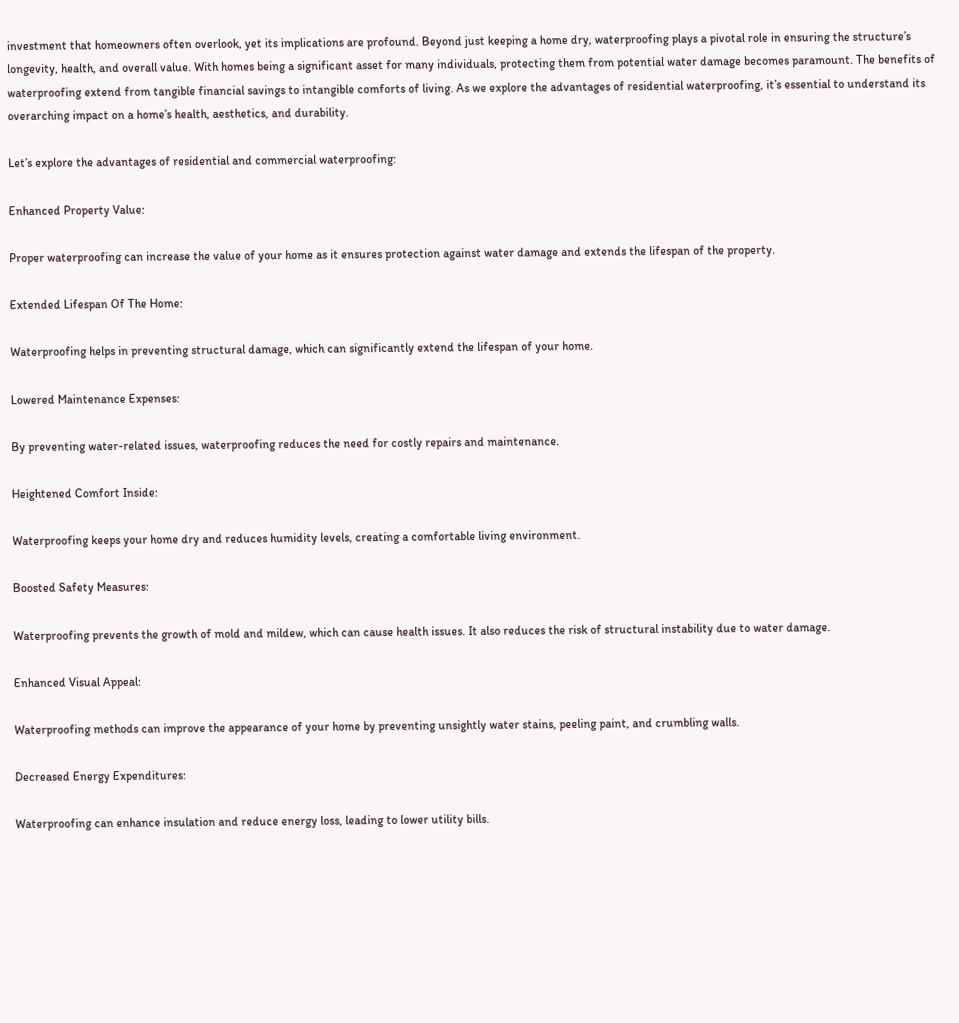investment that homeowners often overlook, yet its implications are profound. Beyond just keeping a home dry, waterproofing plays a pivotal role in ensuring the structure’s longevity, health, and overall value. With homes being a significant asset for many individuals, protecting them from potential water damage becomes paramount. The benefits of waterproofing extend from tangible financial savings to intangible comforts of living. As we explore the advantages of residential waterproofing, it’s essential to understand its overarching impact on a home’s health, aesthetics, and durability.

Let’s explore the advantages of residential and commercial waterproofing:

Enhanced Property Value:

Proper waterproofing can increase the value of your home as it ensures protection against water damage and extends the lifespan of the property.

Extended Lifespan Of The Home:

Waterproofing helps in preventing structural damage, which can significantly extend the lifespan of your home.

Lowered Maintenance Expenses:

By preventing water-related issues, waterproofing reduces the need for costly repairs and maintenance.

Heightened Comfort Inside:

Waterproofing keeps your home dry and reduces humidity levels, creating a comfortable living environment.

Boosted Safety Measures:

Waterproofing prevents the growth of mold and mildew, which can cause health issues. It also reduces the risk of structural instability due to water damage.

Enhanced Visual Appeal:

Waterproofing methods can improve the appearance of your home by preventing unsightly water stains, peeling paint, and crumbling walls.

Decreased Energy Expenditures:

Waterproofing can enhance insulation and reduce energy loss, leading to lower utility bills.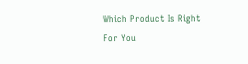Which Product Is Right For You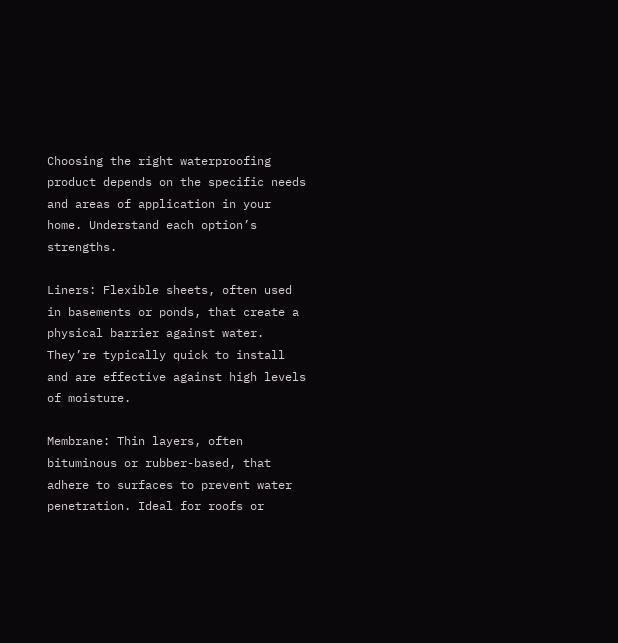Choosing the right waterproofing product depends on the specific needs and areas of application in your home. Understand each option’s strengths.

Liners: Flexible sheets, often used in basements or ponds, that create a physical barrier against water. They’re typically quick to install and are effective against high levels of moisture.

Membrane: Thin layers, often bituminous or rubber-based, that adhere to surfaces to prevent water penetration. Ideal for roofs or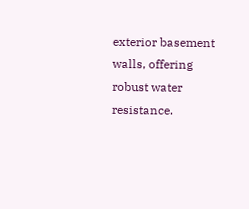exterior basement walls, offering robust water resistance.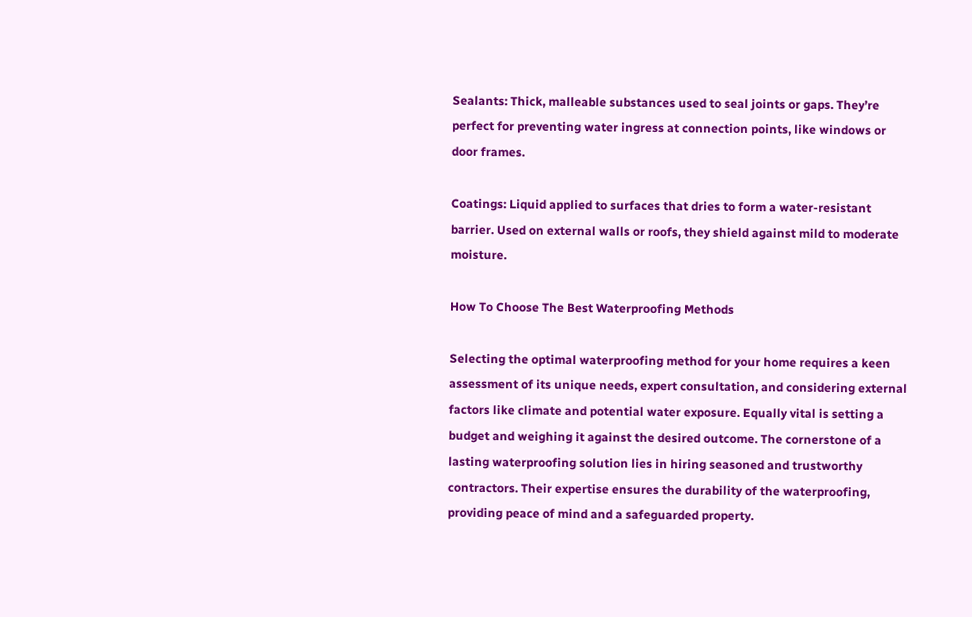Sealants: Thick, malleable substances used to seal joints or gaps. They’re perfect for preventing water ingress at connection points, like windows or door frames.

Coatings: Liquid applied to surfaces that dries to form a water-resistant barrier. Used on external walls or roofs, they shield against mild to moderate moisture.

How To Choose The Best Waterproofing Methods

Selecting the optimal waterproofing method for your home requires a keen assessment of its unique needs, expert consultation, and considering external factors like climate and potential water exposure. Equally vital is setting a budget and weighing it against the desired outcome. The cornerstone of a lasting waterproofing solution lies in hiring seasoned and trustworthy contractors. Their expertise ensures the durability of the waterproofing, providing peace of mind and a safeguarded property.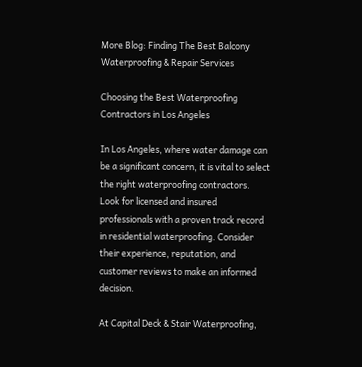More Blog: Finding The Best Balcony Waterproofing & Repair Services

Choosing the Best Waterproofing Contractors in Los Angeles

In Los Angeles, where water damage can be a significant concern, it is vital to select the right waterproofing contractors. Look for licensed and insured professionals with a proven track record in residential waterproofing. Consider their experience, reputation, and customer reviews to make an informed decision.

At Capital Deck & Stair Waterproofing,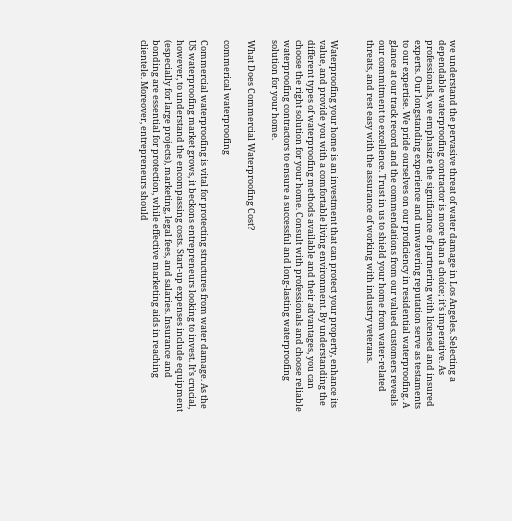we understand the pervasive threat of water damage in Los Angeles. Selecting a dependable waterproofing contractor is more than a choice; it’s imperative. As professionals, we emphasize the significance of partnering with licensed and insured experts. Our longstanding experience and unwavering reputation serve as testaments to our expertise. We pride ourselves on our proficiency in residential waterproofing. A glance at our track record and the commendations from our valued customers reveals our commitment to excellence. Trust in us to shield your home from water-related threats, and rest easy with the assurance of working with industry veterans.


Waterproofing your home is an investment that can protect your property, enhance its value, and provide you with a comfortable living environment. By understanding the different types of waterproofing methods available and their advantages, you can choose the right solution for your home. Consult with professionals and choose reliable waterproofing contractors to ensure a successful and long-lasting waterproofing solution for your home.

What Does Commercial Waterproofing Cost?

commerical waterproofing

Commercial waterproofing is vital for protecting structures from water damage. As the US waterproofing market grows, it beckons entrepreneurs looking to invest. It’s crucial, however, to understand the encompassing costs. Start-up expenses include equipment (especially for large projects), marketing, legal fees, and salaries. Insurance and bonding are essential for protection, while effective marketing aids in reaching clientele. Moreover, entrepreneurs should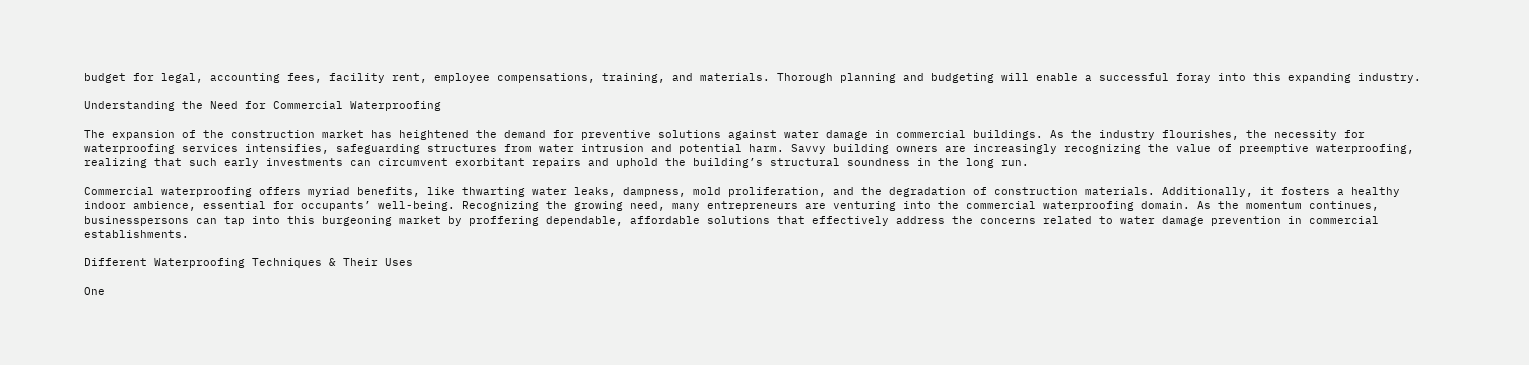budget for legal, accounting fees, facility rent, employee compensations, training, and materials. Thorough planning and budgeting will enable a successful foray into this expanding industry.

Understanding the Need for Commercial Waterproofing

The expansion of the construction market has heightened the demand for preventive solutions against water damage in commercial buildings. As the industry flourishes, the necessity for waterproofing services intensifies, safeguarding structures from water intrusion and potential harm. Savvy building owners are increasingly recognizing the value of preemptive waterproofing, realizing that such early investments can circumvent exorbitant repairs and uphold the building’s structural soundness in the long run.

Commercial waterproofing offers myriad benefits, like thwarting water leaks, dampness, mold proliferation, and the degradation of construction materials. Additionally, it fosters a healthy indoor ambience, essential for occupants’ well-being. Recognizing the growing need, many entrepreneurs are venturing into the commercial waterproofing domain. As the momentum continues, businesspersons can tap into this burgeoning market by proffering dependable, affordable solutions that effectively address the concerns related to water damage prevention in commercial establishments.

Different Waterproofing Techniques & Their Uses

One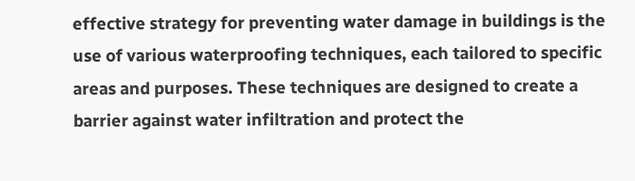effective strategy for preventing water damage in buildings is the use of various waterproofing techniques, each tailored to specific areas and purposes. These techniques are designed to create a barrier against water infiltration and protect the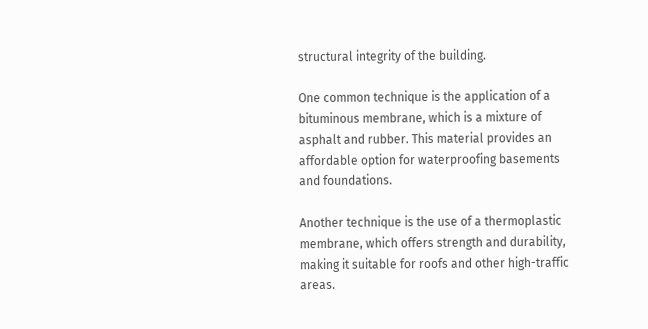structural integrity of the building.

One common technique is the application of a bituminous membrane, which is a mixture of asphalt and rubber. This material provides an affordable option for waterproofing basements and foundations.

Another technique is the use of a thermoplastic membrane, which offers strength and durability, making it suitable for roofs and other high-traffic areas.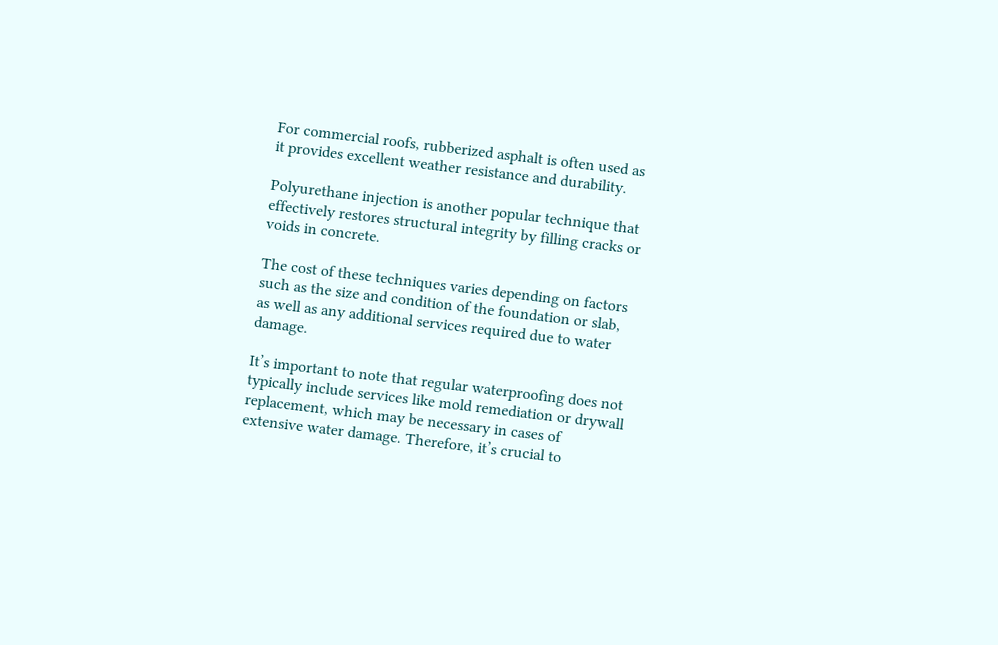For commercial roofs, rubberized asphalt is often used as it provides excellent weather resistance and durability.

Polyurethane injection is another popular technique that effectively restores structural integrity by filling cracks or voids in concrete.

The cost of these techniques varies depending on factors such as the size and condition of the foundation or slab, as well as any additional services required due to water damage.

It’s important to note that regular waterproofing does not typically include services like mold remediation or drywall replacement, which may be necessary in cases of extensive water damage. Therefore, it’s crucial to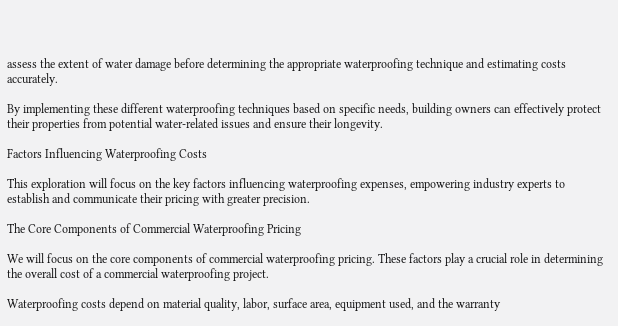assess the extent of water damage before determining the appropriate waterproofing technique and estimating costs accurately.

By implementing these different waterproofing techniques based on specific needs, building owners can effectively protect their properties from potential water-related issues and ensure their longevity.

Factors Influencing Waterproofing Costs

This exploration will focus on the key factors influencing waterproofing expenses, empowering industry experts to establish and communicate their pricing with greater precision.

The Core Components of Commercial Waterproofing Pricing

We will focus on the core components of commercial waterproofing pricing. These factors play a crucial role in determining the overall cost of a commercial waterproofing project.

Waterproofing costs depend on material quality, labor, surface area, equipment used, and the warranty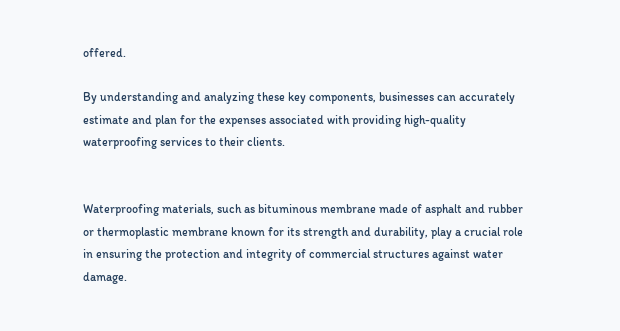offered.

By understanding and analyzing these key components, businesses can accurately estimate and plan for the expenses associated with providing high-quality waterproofing services to their clients.


Waterproofing materials, such as bituminous membrane made of asphalt and rubber or thermoplastic membrane known for its strength and durability, play a crucial role in ensuring the protection and integrity of commercial structures against water damage.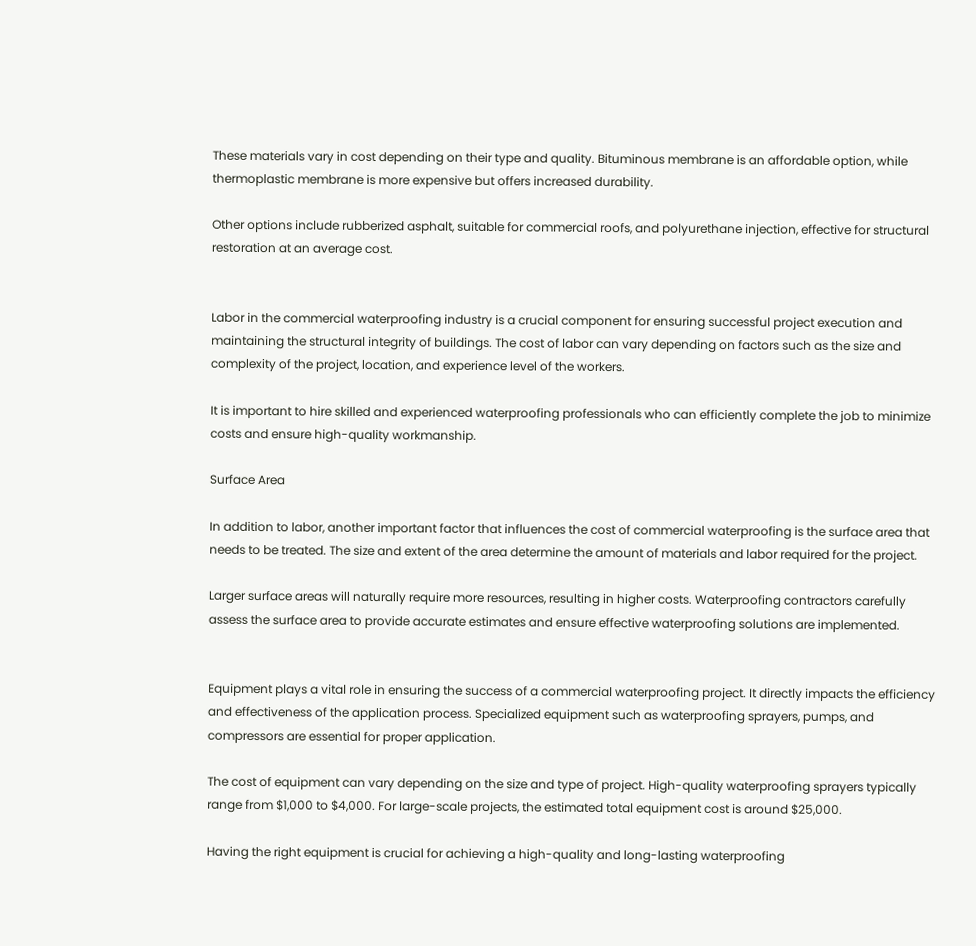These materials vary in cost depending on their type and quality. Bituminous membrane is an affordable option, while thermoplastic membrane is more expensive but offers increased durability.

Other options include rubberized asphalt, suitable for commercial roofs, and polyurethane injection, effective for structural restoration at an average cost.


Labor in the commercial waterproofing industry is a crucial component for ensuring successful project execution and maintaining the structural integrity of buildings. The cost of labor can vary depending on factors such as the size and complexity of the project, location, and experience level of the workers.

It is important to hire skilled and experienced waterproofing professionals who can efficiently complete the job to minimize costs and ensure high-quality workmanship.

Surface Area

In addition to labor, another important factor that influences the cost of commercial waterproofing is the surface area that needs to be treated. The size and extent of the area determine the amount of materials and labor required for the project.

Larger surface areas will naturally require more resources, resulting in higher costs. Waterproofing contractors carefully assess the surface area to provide accurate estimates and ensure effective waterproofing solutions are implemented.


Equipment plays a vital role in ensuring the success of a commercial waterproofing project. It directly impacts the efficiency and effectiveness of the application process. Specialized equipment such as waterproofing sprayers, pumps, and compressors are essential for proper application.

The cost of equipment can vary depending on the size and type of project. High-quality waterproofing sprayers typically range from $1,000 to $4,000. For large-scale projects, the estimated total equipment cost is around $25,000.

Having the right equipment is crucial for achieving a high-quality and long-lasting waterproofing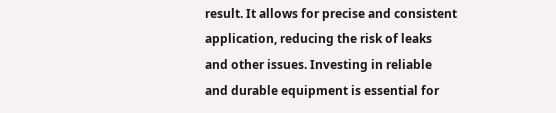result. It allows for precise and consistent application, reducing the risk of leaks and other issues. Investing in reliable and durable equipment is essential for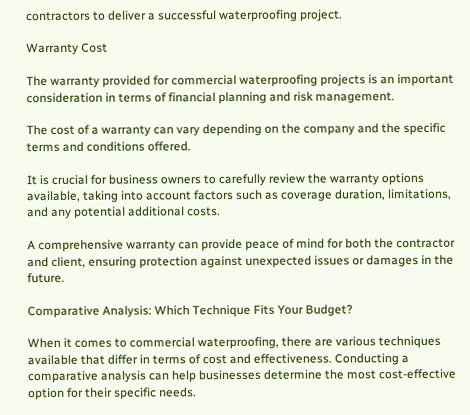contractors to deliver a successful waterproofing project.

Warranty Cost

The warranty provided for commercial waterproofing projects is an important consideration in terms of financial planning and risk management.

The cost of a warranty can vary depending on the company and the specific terms and conditions offered.

It is crucial for business owners to carefully review the warranty options available, taking into account factors such as coverage duration, limitations, and any potential additional costs.

A comprehensive warranty can provide peace of mind for both the contractor and client, ensuring protection against unexpected issues or damages in the future.

Comparative Analysis: Which Technique Fits Your Budget?

When it comes to commercial waterproofing, there are various techniques available that differ in terms of cost and effectiveness. Conducting a comparative analysis can help businesses determine the most cost-effective option for their specific needs.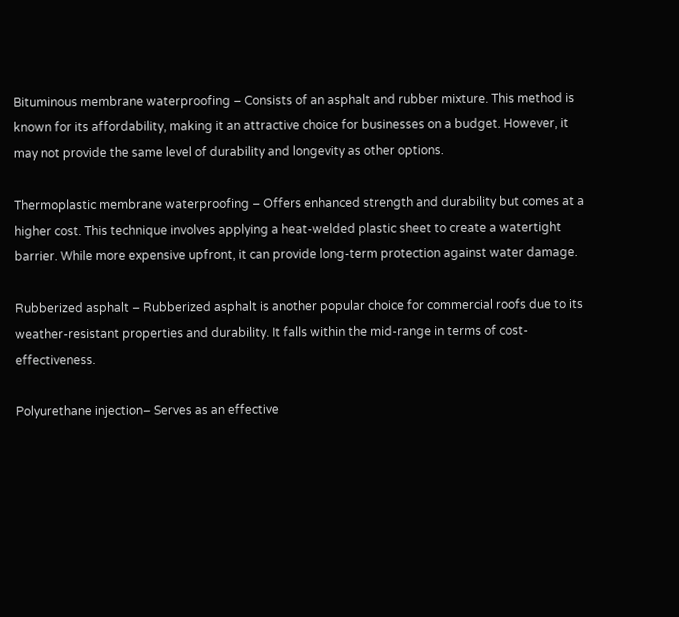Bituminous membrane waterproofing – Consists of an asphalt and rubber mixture. This method is known for its affordability, making it an attractive choice for businesses on a budget. However, it may not provide the same level of durability and longevity as other options.

Thermoplastic membrane waterproofing – Offers enhanced strength and durability but comes at a higher cost. This technique involves applying a heat-welded plastic sheet to create a watertight barrier. While more expensive upfront, it can provide long-term protection against water damage.

Rubberized asphalt – Rubberized asphalt is another popular choice for commercial roofs due to its weather-resistant properties and durability. It falls within the mid-range in terms of cost-effectiveness.

Polyurethane injection– Serves as an effective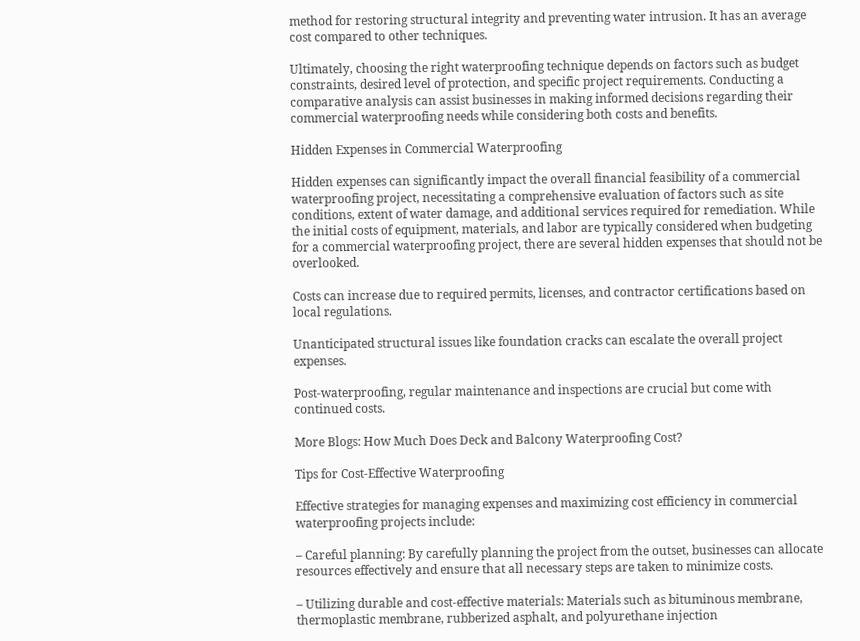method for restoring structural integrity and preventing water intrusion. It has an average cost compared to other techniques.

Ultimately, choosing the right waterproofing technique depends on factors such as budget constraints, desired level of protection, and specific project requirements. Conducting a comparative analysis can assist businesses in making informed decisions regarding their commercial waterproofing needs while considering both costs and benefits.

Hidden Expenses in Commercial Waterproofing

Hidden expenses can significantly impact the overall financial feasibility of a commercial waterproofing project, necessitating a comprehensive evaluation of factors such as site conditions, extent of water damage, and additional services required for remediation. While the initial costs of equipment, materials, and labor are typically considered when budgeting for a commercial waterproofing project, there are several hidden expenses that should not be overlooked.

Costs can increase due to required permits, licenses, and contractor certifications based on local regulations.

Unanticipated structural issues like foundation cracks can escalate the overall project expenses.

Post-waterproofing, regular maintenance and inspections are crucial but come with continued costs.

More Blogs: How Much Does Deck and Balcony Waterproofing Cost?

Tips for Cost-Effective Waterproofing

Effective strategies for managing expenses and maximizing cost efficiency in commercial waterproofing projects include:

– Careful planning: By carefully planning the project from the outset, businesses can allocate resources effectively and ensure that all necessary steps are taken to minimize costs.

– Utilizing durable and cost-effective materials: Materials such as bituminous membrane, thermoplastic membrane, rubberized asphalt, and polyurethane injection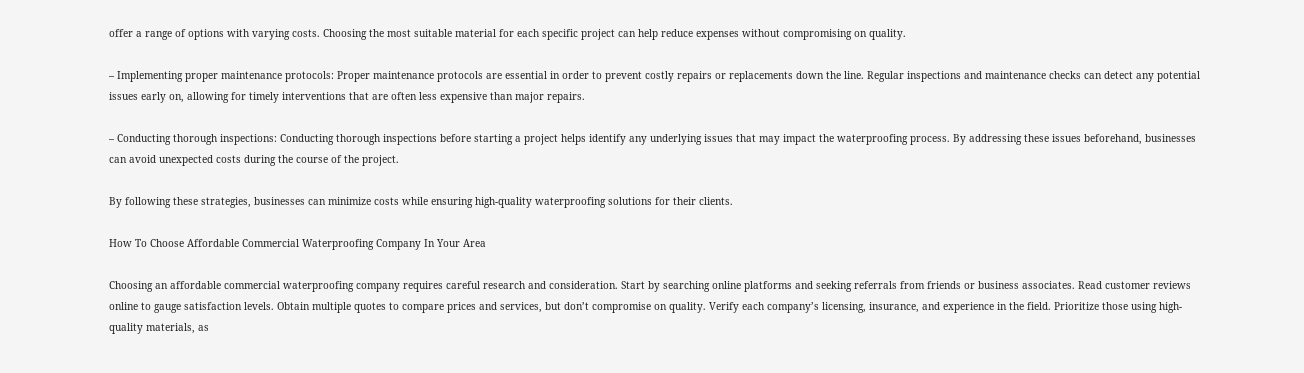offer a range of options with varying costs. Choosing the most suitable material for each specific project can help reduce expenses without compromising on quality.

– Implementing proper maintenance protocols: Proper maintenance protocols are essential in order to prevent costly repairs or replacements down the line. Regular inspections and maintenance checks can detect any potential issues early on, allowing for timely interventions that are often less expensive than major repairs.

– Conducting thorough inspections: Conducting thorough inspections before starting a project helps identify any underlying issues that may impact the waterproofing process. By addressing these issues beforehand, businesses can avoid unexpected costs during the course of the project.

By following these strategies, businesses can minimize costs while ensuring high-quality waterproofing solutions for their clients.

How To Choose Affordable Commercial Waterproofing Company In Your Area

Choosing an affordable commercial waterproofing company requires careful research and consideration. Start by searching online platforms and seeking referrals from friends or business associates. Read customer reviews online to gauge satisfaction levels. Obtain multiple quotes to compare prices and services, but don’t compromise on quality. Verify each company’s licensing, insurance, and experience in the field. Prioritize those using high-quality materials, as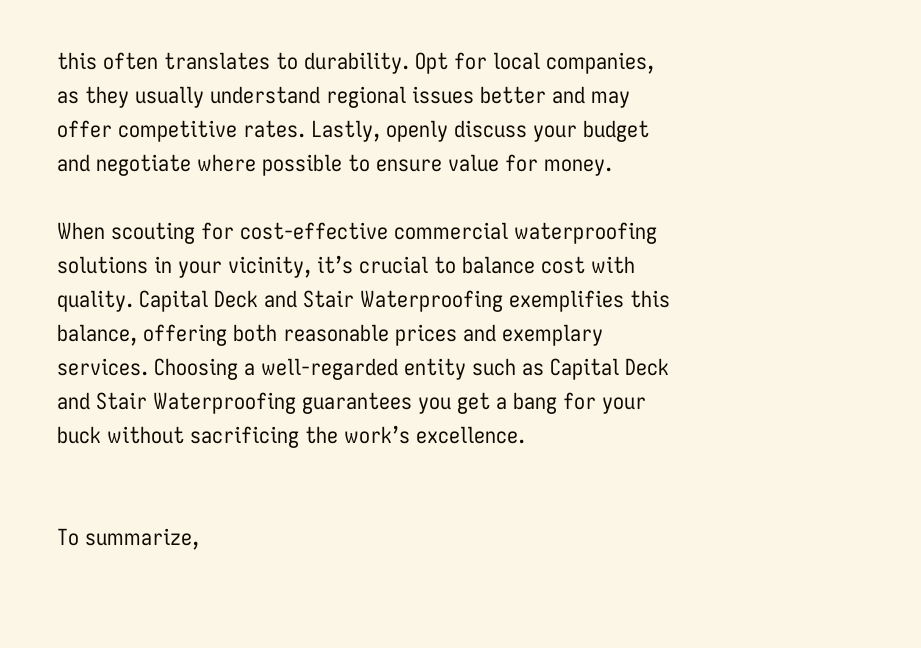this often translates to durability. Opt for local companies, as they usually understand regional issues better and may offer competitive rates. Lastly, openly discuss your budget and negotiate where possible to ensure value for money.

When scouting for cost-effective commercial waterproofing solutions in your vicinity, it’s crucial to balance cost with quality. Capital Deck and Stair Waterproofing exemplifies this balance, offering both reasonable prices and exemplary services. Choosing a well-regarded entity such as Capital Deck and Stair Waterproofing guarantees you get a bang for your buck without sacrificing the work’s excellence.


To summarize,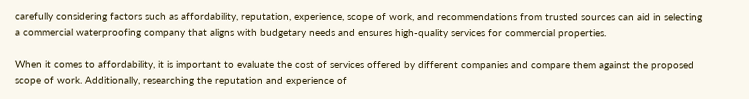carefully considering factors such as affordability, reputation, experience, scope of work, and recommendations from trusted sources can aid in selecting a commercial waterproofing company that aligns with budgetary needs and ensures high-quality services for commercial properties.

When it comes to affordability, it is important to evaluate the cost of services offered by different companies and compare them against the proposed scope of work. Additionally, researching the reputation and experience of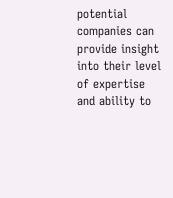potential companies can provide insight into their level of expertise and ability to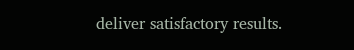deliver satisfactory results.